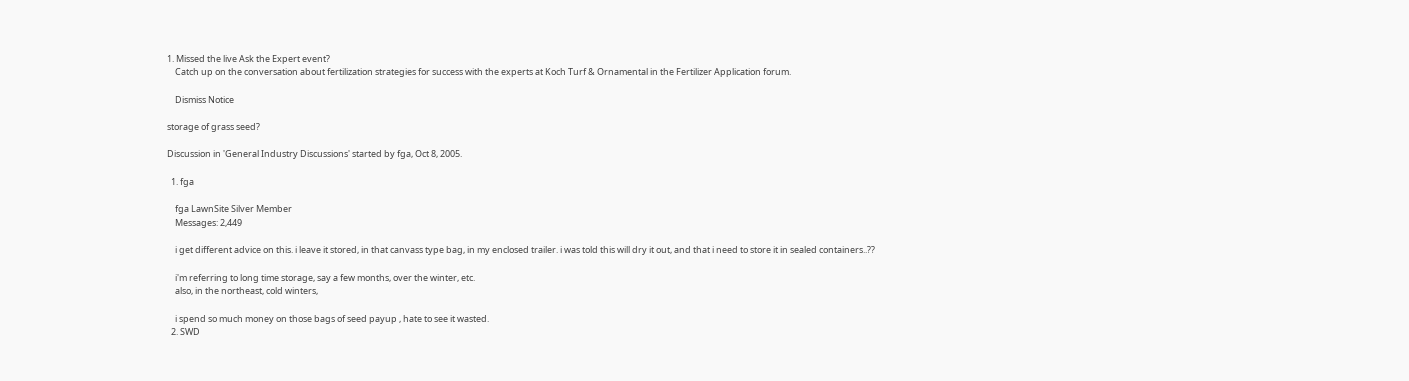1. Missed the live Ask the Expert event?
    Catch up on the conversation about fertilization strategies for success with the experts at Koch Turf & Ornamental in the Fertilizer Application forum.

    Dismiss Notice

storage of grass seed?

Discussion in 'General Industry Discussions' started by fga, Oct 8, 2005.

  1. fga

    fga LawnSite Silver Member
    Messages: 2,449

    i get different advice on this. i leave it stored, in that canvass type bag, in my enclosed trailer. i was told this will dry it out, and that i need to store it in sealed containers..??

    i'm referring to long time storage, say a few months, over the winter, etc.
    also, in the northeast, cold winters,

    i spend so much money on those bags of seed payup , hate to see it wasted.
  2. SWD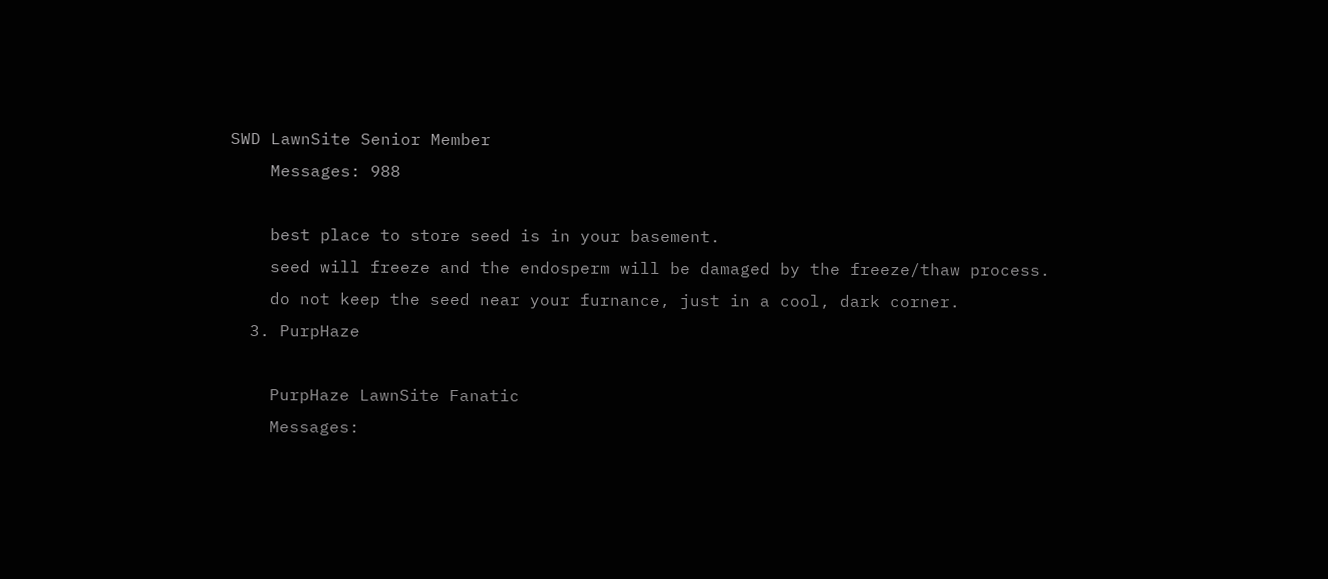SWD LawnSite Senior Member
    Messages: 988

    best place to store seed is in your basement.
    seed will freeze and the endosperm will be damaged by the freeze/thaw process.
    do not keep the seed near your furnance, just in a cool, dark corner.
  3. PurpHaze

    PurpHaze LawnSite Fanatic
    Messages: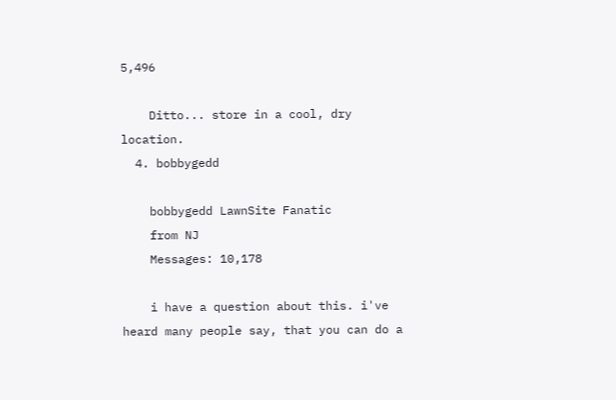5,496

    Ditto... store in a cool, dry location.
  4. bobbygedd

    bobbygedd LawnSite Fanatic
    from NJ
    Messages: 10,178

    i have a question about this. i've heard many people say, that you can do a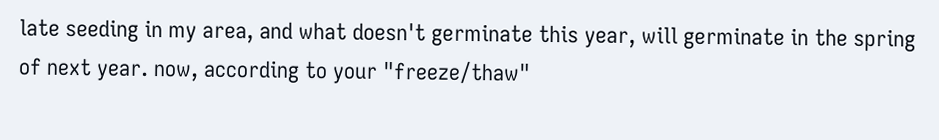late seeding in my area, and what doesn't germinate this year, will germinate in the spring of next year. now, according to your "freeze/thaw"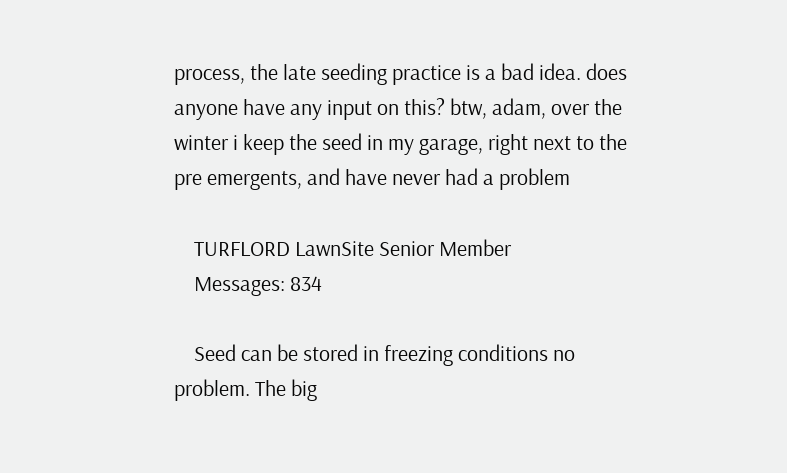process, the late seeding practice is a bad idea. does anyone have any input on this? btw, adam, over the winter i keep the seed in my garage, right next to the pre emergents, and have never had a problem

    TURFLORD LawnSite Senior Member
    Messages: 834

    Seed can be stored in freezing conditions no problem. The big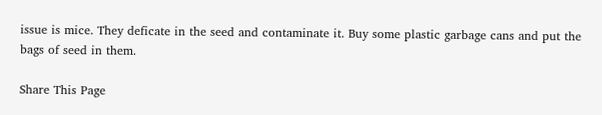issue is mice. They deficate in the seed and contaminate it. Buy some plastic garbage cans and put the bags of seed in them.

Share This Page